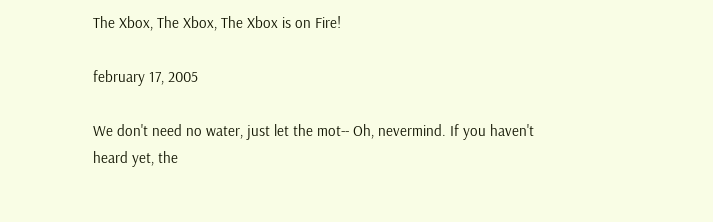The Xbox, The Xbox, The Xbox is on Fire!

february 17, 2005

We don't need no water, just let the mot-- Oh, nevermind. If you haven't heard yet, the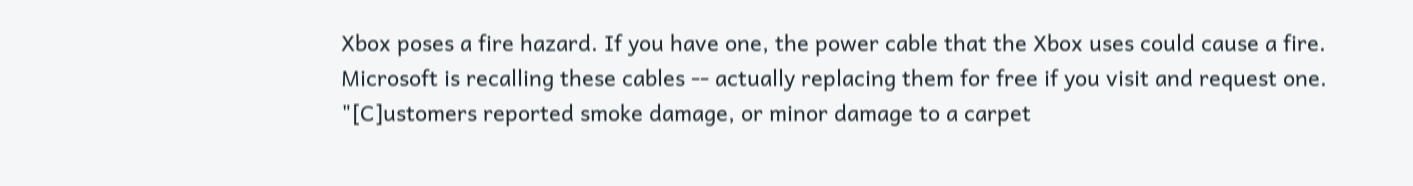Xbox poses a fire hazard. If you have one, the power cable that the Xbox uses could cause a fire. Microsoft is recalling these cables -- actually replacing them for free if you visit and request one. "[C]ustomers reported smoke damage, or minor damage to a carpet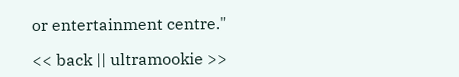or entertainment centre."

<< back || ultramookie >>